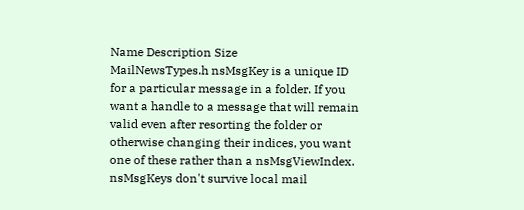Name Description Size
MailNewsTypes.h nsMsgKey is a unique ID for a particular message in a folder. If you want a handle to a message that will remain valid even after resorting the folder or otherwise changing their indices, you want one of these rather than a nsMsgViewIndex. nsMsgKeys don't survive local mail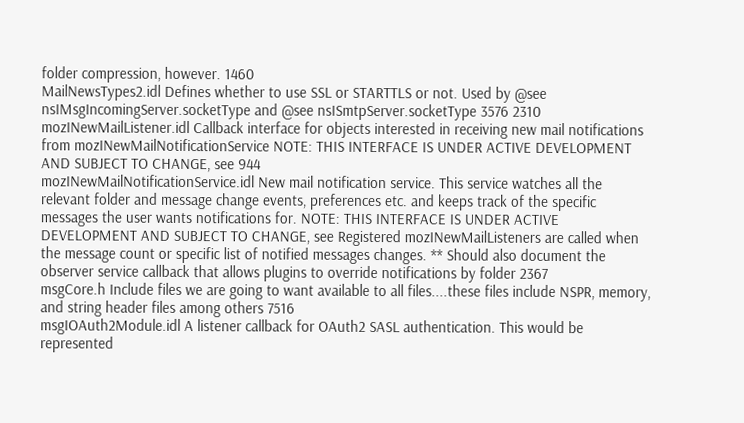folder compression, however. 1460
MailNewsTypes2.idl Defines whether to use SSL or STARTTLS or not. Used by @see nsIMsgIncomingServer.socketType and @see nsISmtpServer.socketType 3576 2310
mozINewMailListener.idl Callback interface for objects interested in receiving new mail notifications from mozINewMailNotificationService NOTE: THIS INTERFACE IS UNDER ACTIVE DEVELOPMENT AND SUBJECT TO CHANGE, see 944
mozINewMailNotificationService.idl New mail notification service. This service watches all the relevant folder and message change events, preferences etc. and keeps track of the specific messages the user wants notifications for. NOTE: THIS INTERFACE IS UNDER ACTIVE DEVELOPMENT AND SUBJECT TO CHANGE, see Registered mozINewMailListeners are called when the message count or specific list of notified messages changes. ** Should also document the observer service callback that allows plugins to override notifications by folder 2367
msgCore.h Include files we are going to want available to all files....these files include NSPR, memory, and string header files among others 7516
msgIOAuth2Module.idl A listener callback for OAuth2 SASL authentication. This would be represented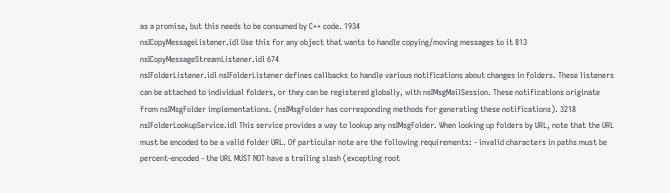as a promise, but this needs to be consumed by C++ code. 1934
nsICopyMessageListener.idl Use this for any object that wants to handle copying/moving messages to it 813
nsICopyMessageStreamListener.idl 674
nsIFolderListener.idl nsIFolderListener defines callbacks to handle various notifications about changes in folders. These listeners can be attached to individual folders, or they can be registered globally, with nsIMsgMailSession. These notifications originate from nsIMsgFolder implementations. (nsIMsgFolder has corresponding methods for generating these notifications). 3218
nsIFolderLookupService.idl This service provides a way to lookup any nsIMsgFolder. When looking up folders by URL, note that the URL must be encoded to be a valid folder URL. Of particular note are the following requirements: - invalid characters in paths must be percent-encoded - the URL MUST NOT have a trailing slash (excepting root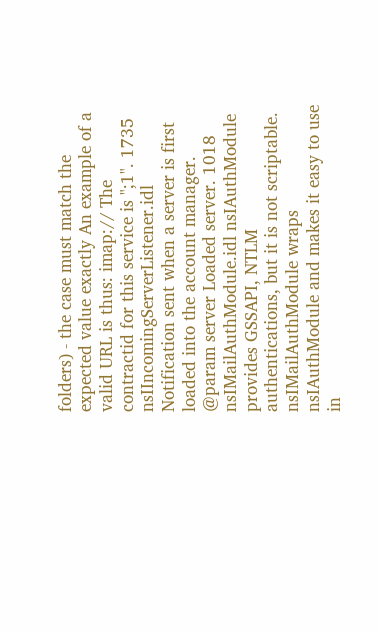folders) - the case must match the expected value exactly An example of a valid URL is thus: imap:// The contractid for this service is ";1". 1735
nsIIncomingServerListener.idl Notification sent when a server is first loaded into the account manager. @param server Loaded server. 1018
nsIMailAuthModule.idl nsIAuthModule provides GSSAPI, NTLM authentications, but it is not scriptable. nsIMailAuthModule wraps nsIAuthModule and makes it easy to use in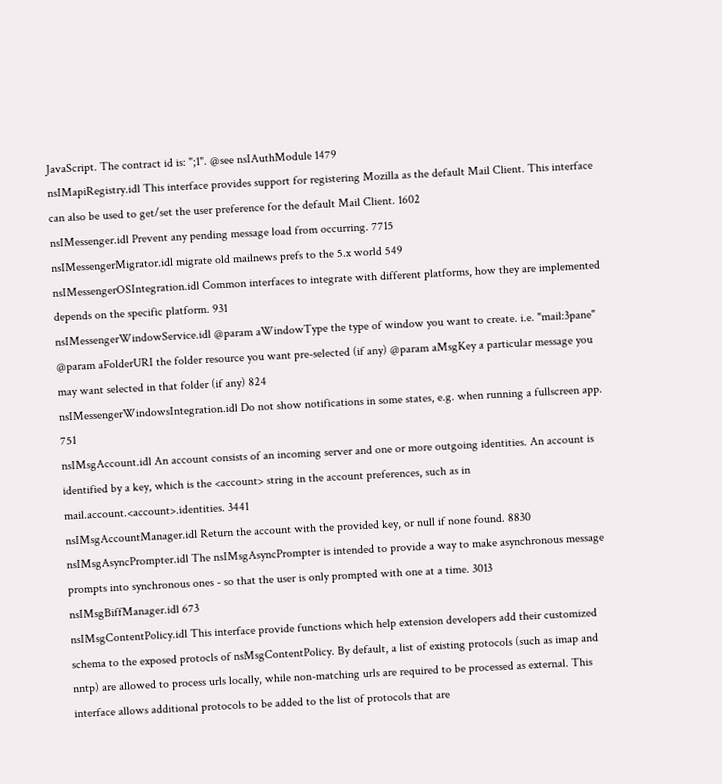JavaScript. The contract id is: ";1". @see nsIAuthModule 1479
nsIMapiRegistry.idl This interface provides support for registering Mozilla as the default Mail Client. This interface can also be used to get/set the user preference for the default Mail Client. 1602
nsIMessenger.idl Prevent any pending message load from occurring. 7715
nsIMessengerMigrator.idl migrate old mailnews prefs to the 5.x world 549
nsIMessengerOSIntegration.idl Common interfaces to integrate with different platforms, how they are implemented depends on the specific platform. 931
nsIMessengerWindowService.idl @param aWindowType the type of window you want to create. i.e. "mail:3pane" @param aFolderURI the folder resource you want pre-selected (if any) @param aMsgKey a particular message you may want selected in that folder (if any) 824
nsIMessengerWindowsIntegration.idl Do not show notifications in some states, e.g. when running a fullscreen app. 751
nsIMsgAccount.idl An account consists of an incoming server and one or more outgoing identities. An account is identified by a key, which is the <account> string in the account preferences, such as in mail.account.<account>.identities. 3441
nsIMsgAccountManager.idl Return the account with the provided key, or null if none found. 8830
nsIMsgAsyncPrompter.idl The nsIMsgAsyncPrompter is intended to provide a way to make asynchronous message prompts into synchronous ones - so that the user is only prompted with one at a time. 3013
nsIMsgBiffManager.idl 673
nsIMsgContentPolicy.idl This interface provide functions which help extension developers add their customized schema to the exposed protocls of nsMsgContentPolicy. By default, a list of existing protocols (such as imap and nntp) are allowed to process urls locally, while non-matching urls are required to be processed as external. This interface allows additional protocols to be added to the list of protocols that are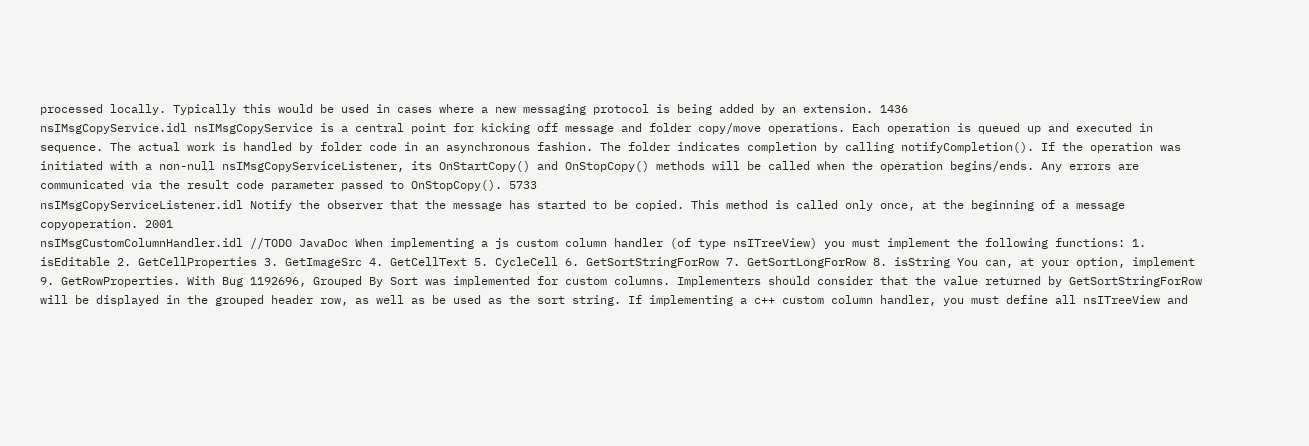processed locally. Typically this would be used in cases where a new messaging protocol is being added by an extension. 1436
nsIMsgCopyService.idl nsIMsgCopyService is a central point for kicking off message and folder copy/move operations. Each operation is queued up and executed in sequence. The actual work is handled by folder code in an asynchronous fashion. The folder indicates completion by calling notifyCompletion(). If the operation was initiated with a non-null nsIMsgCopyServiceListener, its OnStartCopy() and OnStopCopy() methods will be called when the operation begins/ends. Any errors are communicated via the result code parameter passed to OnStopCopy(). 5733
nsIMsgCopyServiceListener.idl Notify the observer that the message has started to be copied. This method is called only once, at the beginning of a message copyoperation. 2001
nsIMsgCustomColumnHandler.idl //TODO JavaDoc When implementing a js custom column handler (of type nsITreeView) you must implement the following functions: 1. isEditable 2. GetCellProperties 3. GetImageSrc 4. GetCellText 5. CycleCell 6. GetSortStringForRow 7. GetSortLongForRow 8. isString You can, at your option, implement 9. GetRowProperties. With Bug 1192696, Grouped By Sort was implemented for custom columns. Implementers should consider that the value returned by GetSortStringForRow will be displayed in the grouped header row, as well as be used as the sort string. If implementing a c++ custom column handler, you must define all nsITreeView and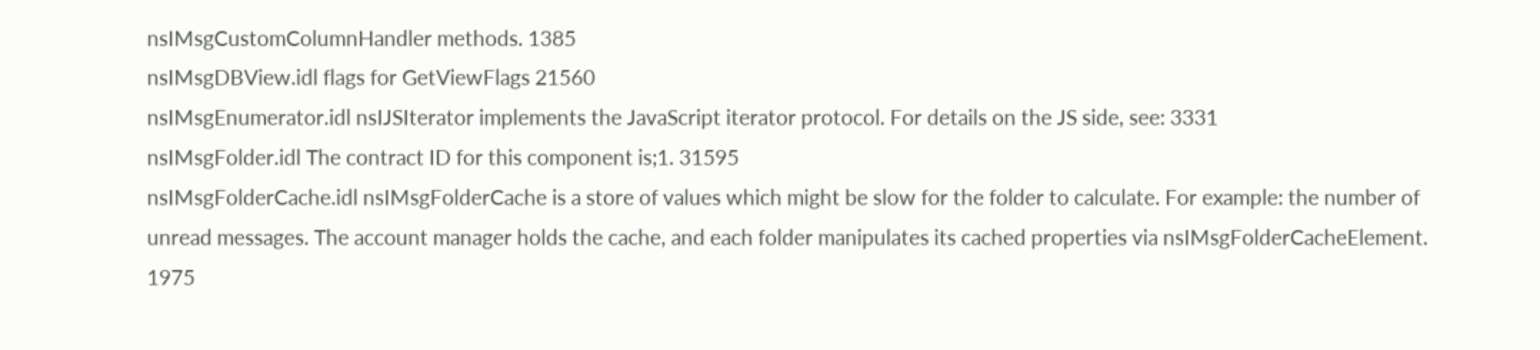nsIMsgCustomColumnHandler methods. 1385
nsIMsgDBView.idl flags for GetViewFlags 21560
nsIMsgEnumerator.idl nsIJSIterator implements the JavaScript iterator protocol. For details on the JS side, see: 3331
nsIMsgFolder.idl The contract ID for this component is;1. 31595
nsIMsgFolderCache.idl nsIMsgFolderCache is a store of values which might be slow for the folder to calculate. For example: the number of unread messages. The account manager holds the cache, and each folder manipulates its cached properties via nsIMsgFolderCacheElement. 1975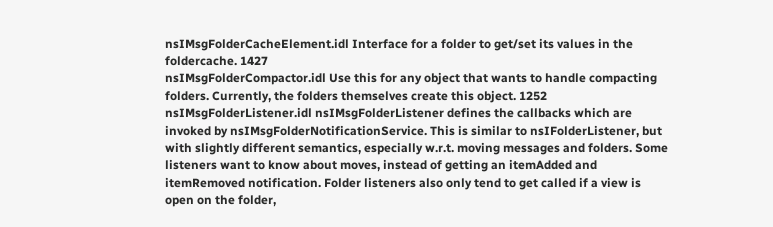nsIMsgFolderCacheElement.idl Interface for a folder to get/set its values in the foldercache. 1427
nsIMsgFolderCompactor.idl Use this for any object that wants to handle compacting folders. Currently, the folders themselves create this object. 1252
nsIMsgFolderListener.idl nsIMsgFolderListener defines the callbacks which are invoked by nsIMsgFolderNotificationService. This is similar to nsIFolderListener, but with slightly different semantics, especially w.r.t. moving messages and folders. Some listeners want to know about moves, instead of getting an itemAdded and itemRemoved notification. Folder listeners also only tend to get called if a view is open on the folder,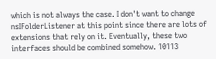which is not always the case. I don't want to change nsIFolderListener at this point since there are lots of extensions that rely on it. Eventually, these two interfaces should be combined somehow. 10113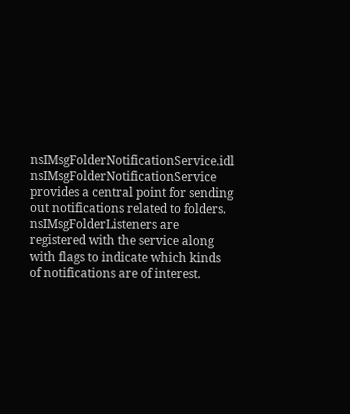nsIMsgFolderNotificationService.idl nsIMsgFolderNotificationService provides a central point for sending out notifications related to folders. nsIMsgFolderListeners are registered with the service along with flags to indicate which kinds of notifications are of interest.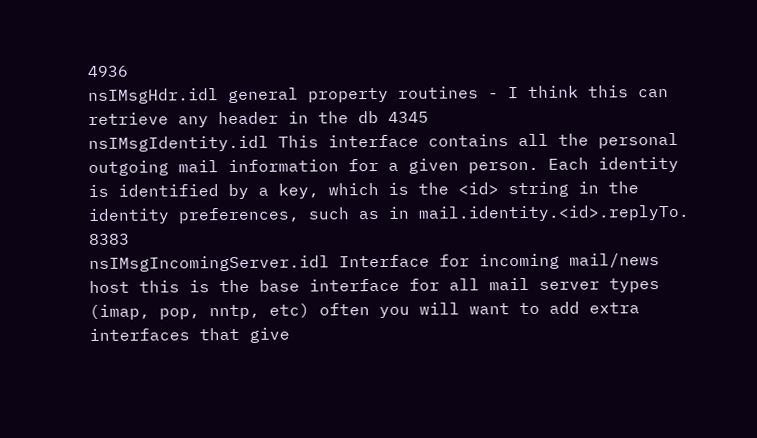4936
nsIMsgHdr.idl general property routines - I think this can retrieve any header in the db 4345
nsIMsgIdentity.idl This interface contains all the personal outgoing mail information for a given person. Each identity is identified by a key, which is the <id> string in the identity preferences, such as in mail.identity.<id>.replyTo. 8383
nsIMsgIncomingServer.idl Interface for incoming mail/news host this is the base interface for all mail server types (imap, pop, nntp, etc) often you will want to add extra interfaces that give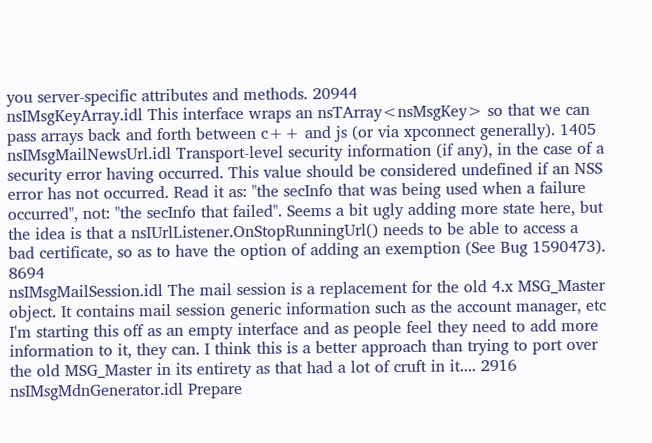you server-specific attributes and methods. 20944
nsIMsgKeyArray.idl This interface wraps an nsTArray<nsMsgKey> so that we can pass arrays back and forth between c++ and js (or via xpconnect generally). 1405
nsIMsgMailNewsUrl.idl Transport-level security information (if any), in the case of a security error having occurred. This value should be considered undefined if an NSS error has not occurred. Read it as: "the secInfo that was being used when a failure occurred", not: "the secInfo that failed". Seems a bit ugly adding more state here, but the idea is that a nsIUrlListener.OnStopRunningUrl() needs to be able to access a bad certificate, so as to have the option of adding an exemption (See Bug 1590473). 8694
nsIMsgMailSession.idl The mail session is a replacement for the old 4.x MSG_Master object. It contains mail session generic information such as the account manager, etc I'm starting this off as an empty interface and as people feel they need to add more information to it, they can. I think this is a better approach than trying to port over the old MSG_Master in its entirety as that had a lot of cruft in it.... 2916
nsIMsgMdnGenerator.idl Prepare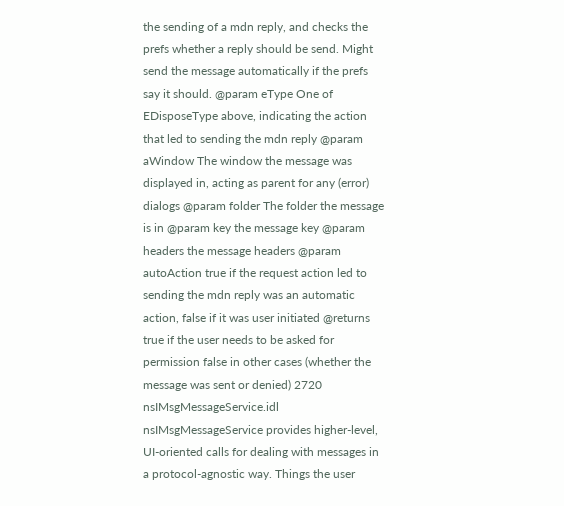the sending of a mdn reply, and checks the prefs whether a reply should be send. Might send the message automatically if the prefs say it should. @param eType One of EDisposeType above, indicating the action that led to sending the mdn reply @param aWindow The window the message was displayed in, acting as parent for any (error) dialogs @param folder The folder the message is in @param key the message key @param headers the message headers @param autoAction true if the request action led to sending the mdn reply was an automatic action, false if it was user initiated @returns true if the user needs to be asked for permission false in other cases (whether the message was sent or denied) 2720
nsIMsgMessageService.idl nsIMsgMessageService provides higher-level, UI-oriented calls for dealing with messages in a protocol-agnostic way. Things the user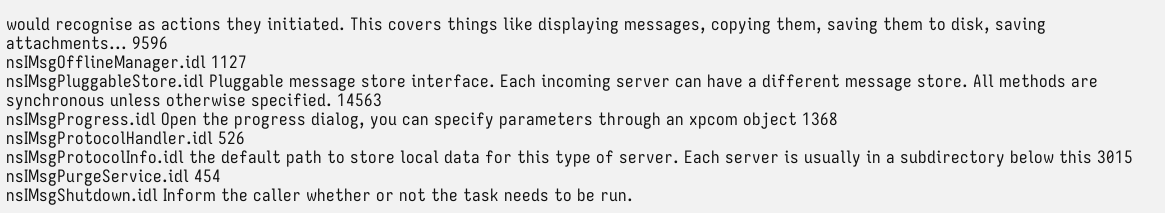would recognise as actions they initiated. This covers things like displaying messages, copying them, saving them to disk, saving attachments... 9596
nsIMsgOfflineManager.idl 1127
nsIMsgPluggableStore.idl Pluggable message store interface. Each incoming server can have a different message store. All methods are synchronous unless otherwise specified. 14563
nsIMsgProgress.idl Open the progress dialog, you can specify parameters through an xpcom object 1368
nsIMsgProtocolHandler.idl 526
nsIMsgProtocolInfo.idl the default path to store local data for this type of server. Each server is usually in a subdirectory below this 3015
nsIMsgPurgeService.idl 454
nsIMsgShutdown.idl Inform the caller whether or not the task needs to be run.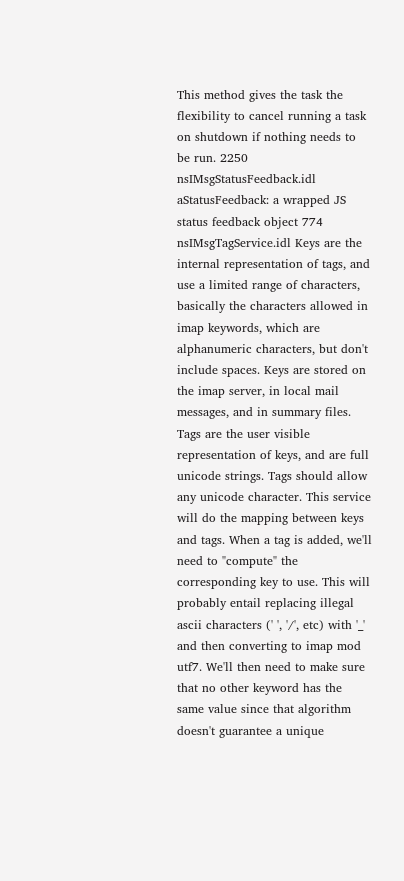This method gives the task the flexibility to cancel running a task on shutdown if nothing needs to be run. 2250
nsIMsgStatusFeedback.idl aStatusFeedback: a wrapped JS status feedback object 774
nsIMsgTagService.idl Keys are the internal representation of tags, and use a limited range of characters, basically the characters allowed in imap keywords, which are alphanumeric characters, but don't include spaces. Keys are stored on the imap server, in local mail messages, and in summary files. Tags are the user visible representation of keys, and are full unicode strings. Tags should allow any unicode character. This service will do the mapping between keys and tags. When a tag is added, we'll need to "compute" the corresponding key to use. This will probably entail replacing illegal ascii characters (' ', '/', etc) with '_' and then converting to imap mod utf7. We'll then need to make sure that no other keyword has the same value since that algorithm doesn't guarantee a unique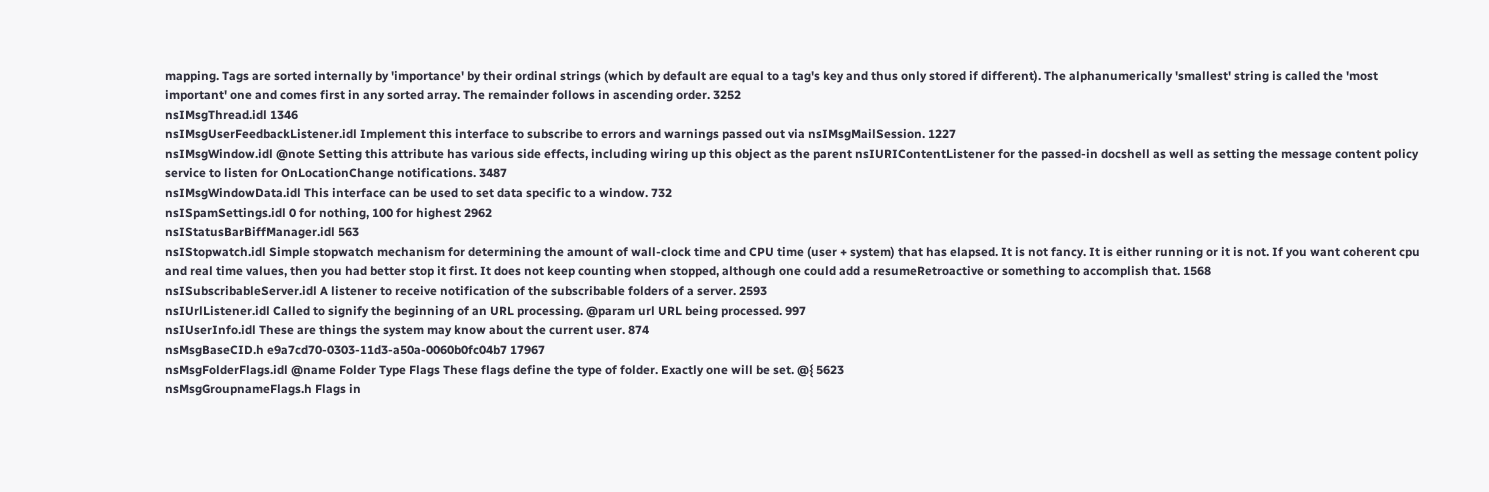mapping. Tags are sorted internally by 'importance' by their ordinal strings (which by default are equal to a tag's key and thus only stored if different). The alphanumerically 'smallest' string is called the 'most important' one and comes first in any sorted array. The remainder follows in ascending order. 3252
nsIMsgThread.idl 1346
nsIMsgUserFeedbackListener.idl Implement this interface to subscribe to errors and warnings passed out via nsIMsgMailSession. 1227
nsIMsgWindow.idl @note Setting this attribute has various side effects, including wiring up this object as the parent nsIURIContentListener for the passed-in docshell as well as setting the message content policy service to listen for OnLocationChange notifications. 3487
nsIMsgWindowData.idl This interface can be used to set data specific to a window. 732
nsISpamSettings.idl 0 for nothing, 100 for highest 2962
nsIStatusBarBiffManager.idl 563
nsIStopwatch.idl Simple stopwatch mechanism for determining the amount of wall-clock time and CPU time (user + system) that has elapsed. It is not fancy. It is either running or it is not. If you want coherent cpu and real time values, then you had better stop it first. It does not keep counting when stopped, although one could add a resumeRetroactive or something to accomplish that. 1568
nsISubscribableServer.idl A listener to receive notification of the subscribable folders of a server. 2593
nsIUrlListener.idl Called to signify the beginning of an URL processing. @param url URL being processed. 997
nsIUserInfo.idl These are things the system may know about the current user. 874
nsMsgBaseCID.h e9a7cd70-0303-11d3-a50a-0060b0fc04b7 17967
nsMsgFolderFlags.idl @name Folder Type Flags These flags define the type of folder. Exactly one will be set. @{ 5623
nsMsgGroupnameFlags.h Flags in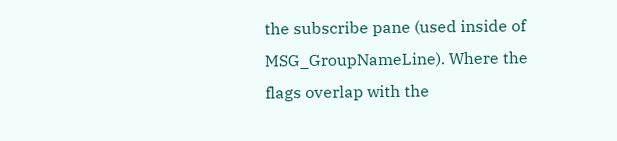the subscribe pane (used inside of MSG_GroupNameLine). Where the flags overlap with the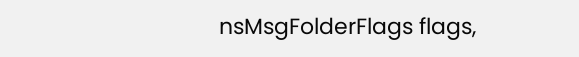nsMsgFolderFlags flags,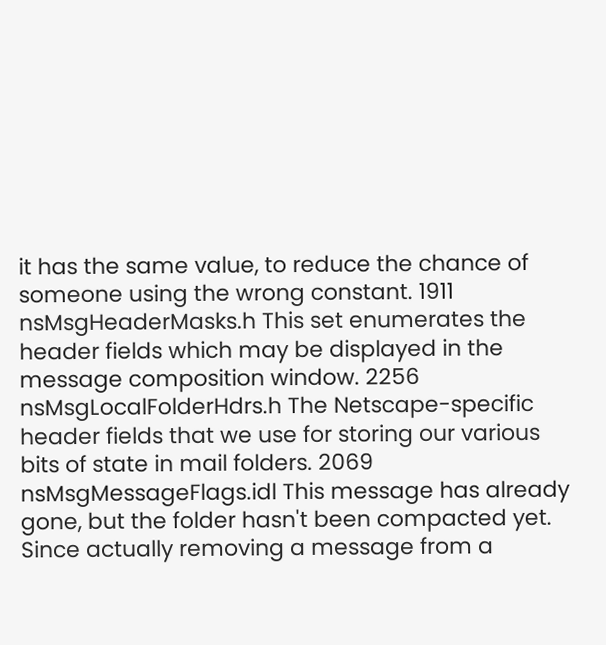it has the same value, to reduce the chance of someone using the wrong constant. 1911
nsMsgHeaderMasks.h This set enumerates the header fields which may be displayed in the message composition window. 2256
nsMsgLocalFolderHdrs.h The Netscape-specific header fields that we use for storing our various bits of state in mail folders. 2069
nsMsgMessageFlags.idl This message has already gone, but the folder hasn't been compacted yet. Since actually removing a message from a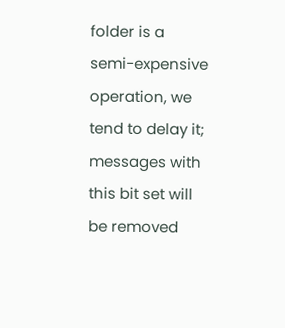folder is a semi-expensive operation, we tend to delay it; messages with this bit set will be removed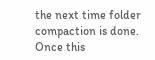the next time folder compaction is done. Once this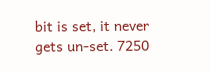bit is set, it never gets un-set. 7250